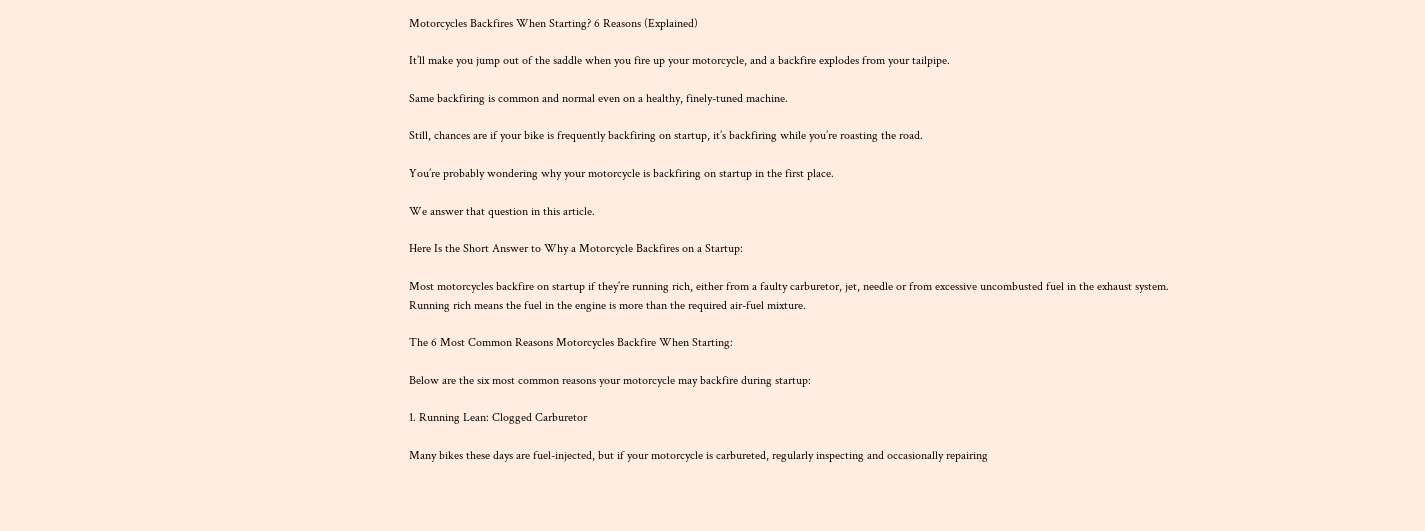Motorcycles Backfires When Starting? 6 Reasons (Explained)

It’ll make you jump out of the saddle when you fire up your motorcycle, and a backfire explodes from your tailpipe.

Same backfiring is common and normal even on a healthy, finely-tuned machine.

Still, chances are if your bike is frequently backfiring on startup, it’s backfiring while you’re roasting the road.

You’re probably wondering why your motorcycle is backfiring on startup in the first place.

We answer that question in this article.

Here Is the Short Answer to Why a Motorcycle Backfires on a Startup:

Most motorcycles backfire on startup if they’re running rich, either from a faulty carburetor, jet, needle or from excessive uncombusted fuel in the exhaust system. Running rich means the fuel in the engine is more than the required air-fuel mixture.

The 6 Most Common Reasons Motorcycles Backfire When Starting:

Below are the six most common reasons your motorcycle may backfire during startup:

1. Running Lean: Clogged Carburetor

Many bikes these days are fuel-injected, but if your motorcycle is carbureted, regularly inspecting and occasionally repairing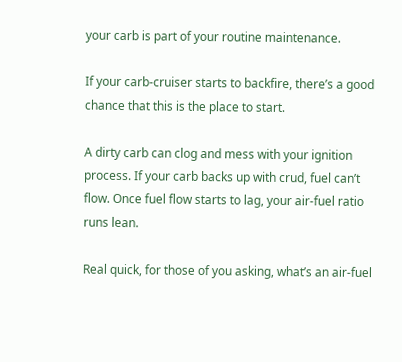your carb is part of your routine maintenance.

If your carb-cruiser starts to backfire, there’s a good chance that this is the place to start.

A dirty carb can clog and mess with your ignition process. If your carb backs up with crud, fuel can’t flow. Once fuel flow starts to lag, your air-fuel ratio runs lean.

Real quick, for those of you asking, what’s an air-fuel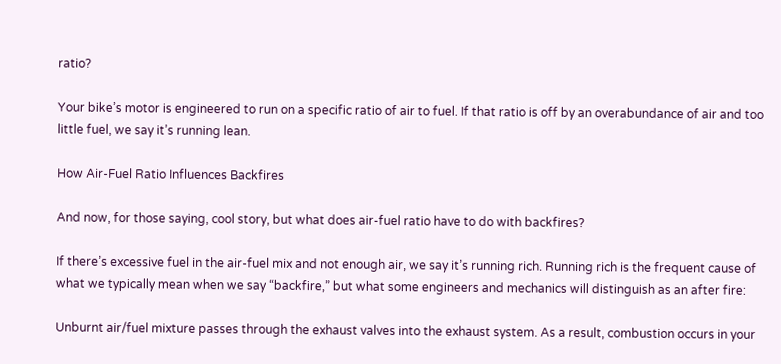ratio?

Your bike’s motor is engineered to run on a specific ratio of air to fuel. If that ratio is off by an overabundance of air and too little fuel, we say it’s running lean.

How Air-Fuel Ratio Influences Backfires

And now, for those saying, cool story, but what does air-fuel ratio have to do with backfires?

If there’s excessive fuel in the air-fuel mix and not enough air, we say it’s running rich. Running rich is the frequent cause of what we typically mean when we say “backfire,” but what some engineers and mechanics will distinguish as an after fire:

Unburnt air/fuel mixture passes through the exhaust valves into the exhaust system. As a result, combustion occurs in your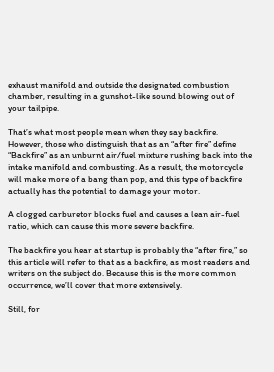exhaust manifold and outside the designated combustion chamber, resulting in a gunshot-like sound blowing out of your tailpipe.

That’s what most people mean when they say backfire. However, those who distinguish that as an “after fire” define “Backfire” as an unburnt air/fuel mixture rushing back into the intake manifold and combusting. As a result, the motorcycle will make more of a bang than pop, and this type of backfire actually has the potential to damage your motor.

A clogged carburetor blocks fuel and causes a lean air-fuel ratio, which can cause this more severe backfire.

The backfire you hear at startup is probably the “after fire,” so this article will refer to that as a backfire, as most readers and writers on the subject do. Because this is the more common occurrence, we’ll cover that more extensively.

Still, for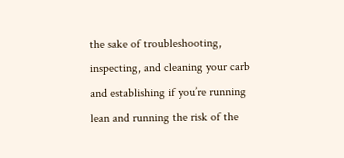the sake of troubleshooting, inspecting, and cleaning your carb and establishing if you’re running lean and running the risk of the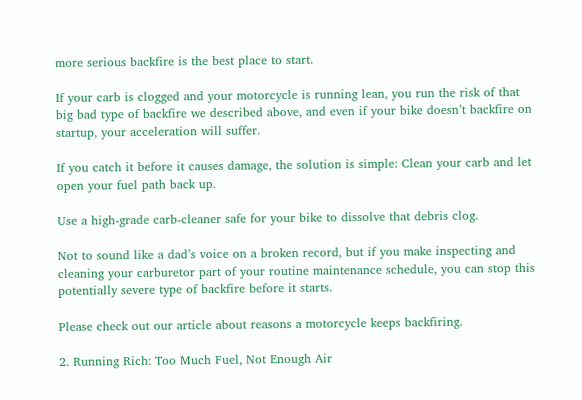more serious backfire is the best place to start.

If your carb is clogged and your motorcycle is running lean, you run the risk of that big bad type of backfire we described above, and even if your bike doesn’t backfire on startup, your acceleration will suffer.

If you catch it before it causes damage, the solution is simple: Clean your carb and let open your fuel path back up.

Use a high-grade carb-cleaner safe for your bike to dissolve that debris clog.

Not to sound like a dad’s voice on a broken record, but if you make inspecting and cleaning your carburetor part of your routine maintenance schedule, you can stop this potentially severe type of backfire before it starts.

Please check out our article about reasons a motorcycle keeps backfiring.

2. Running Rich: Too Much Fuel, Not Enough Air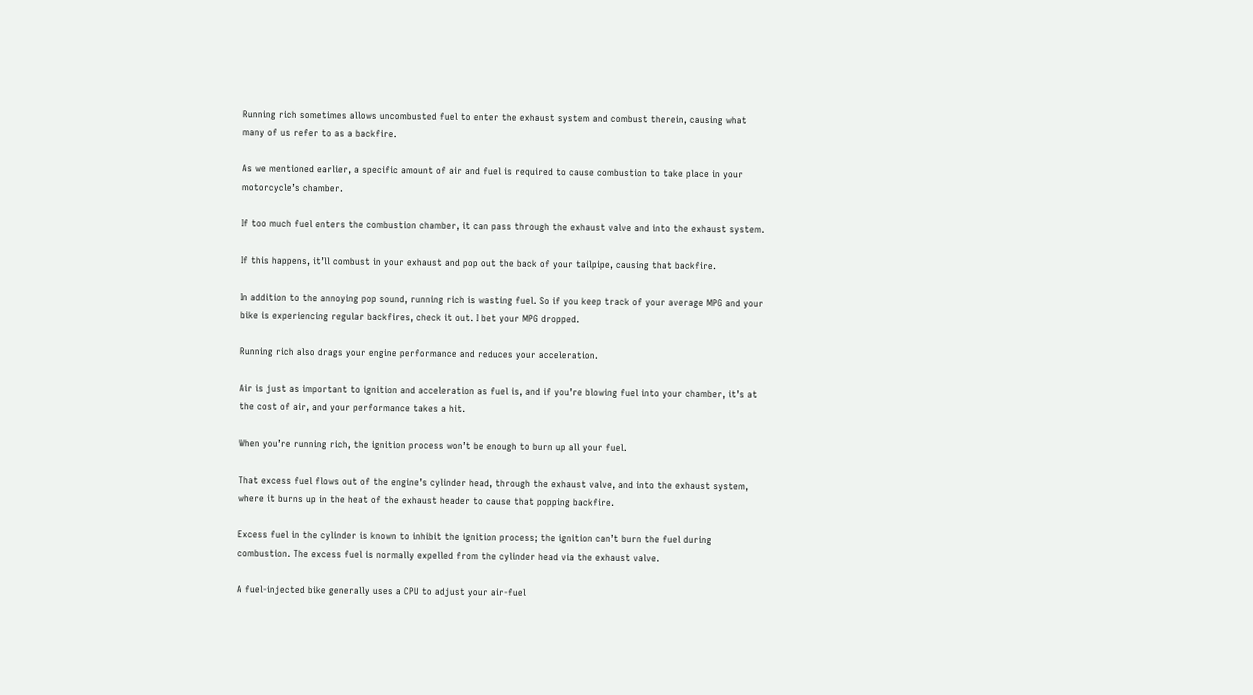Running rich sometimes allows uncombusted fuel to enter the exhaust system and combust therein, causing what many of us refer to as a backfire.

As we mentioned earlier, a specific amount of air and fuel is required to cause combustion to take place in your motorcycle’s chamber.

If too much fuel enters the combustion chamber, it can pass through the exhaust valve and into the exhaust system.

If this happens, it’ll combust in your exhaust and pop out the back of your tailpipe, causing that backfire.

In addition to the annoying pop sound, running rich is wasting fuel. So if you keep track of your average MPG and your bike is experiencing regular backfires, check it out. I bet your MPG dropped.

Running rich also drags your engine performance and reduces your acceleration.

Air is just as important to ignition and acceleration as fuel is, and if you’re blowing fuel into your chamber, it’s at the cost of air, and your performance takes a hit.

When you’re running rich, the ignition process won’t be enough to burn up all your fuel.

That excess fuel flows out of the engine’s cylinder head, through the exhaust valve, and into the exhaust system, where it burns up in the heat of the exhaust header to cause that popping backfire.

Excess fuel in the cylinder is known to inhibit the ignition process; the ignition can’t burn the fuel during combustion. The excess fuel is normally expelled from the cylinder head via the exhaust valve.

A fuel-injected bike generally uses a CPU to adjust your air-fuel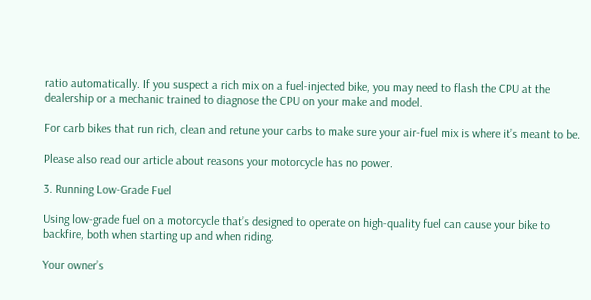ratio automatically. If you suspect a rich mix on a fuel-injected bike, you may need to flash the CPU at the dealership or a mechanic trained to diagnose the CPU on your make and model.

For carb bikes that run rich, clean and retune your carbs to make sure your air-fuel mix is where it’s meant to be.

Please also read our article about reasons your motorcycle has no power.

3. Running Low-Grade Fuel

Using low-grade fuel on a motorcycle that’s designed to operate on high-quality fuel can cause your bike to backfire, both when starting up and when riding.

Your owner’s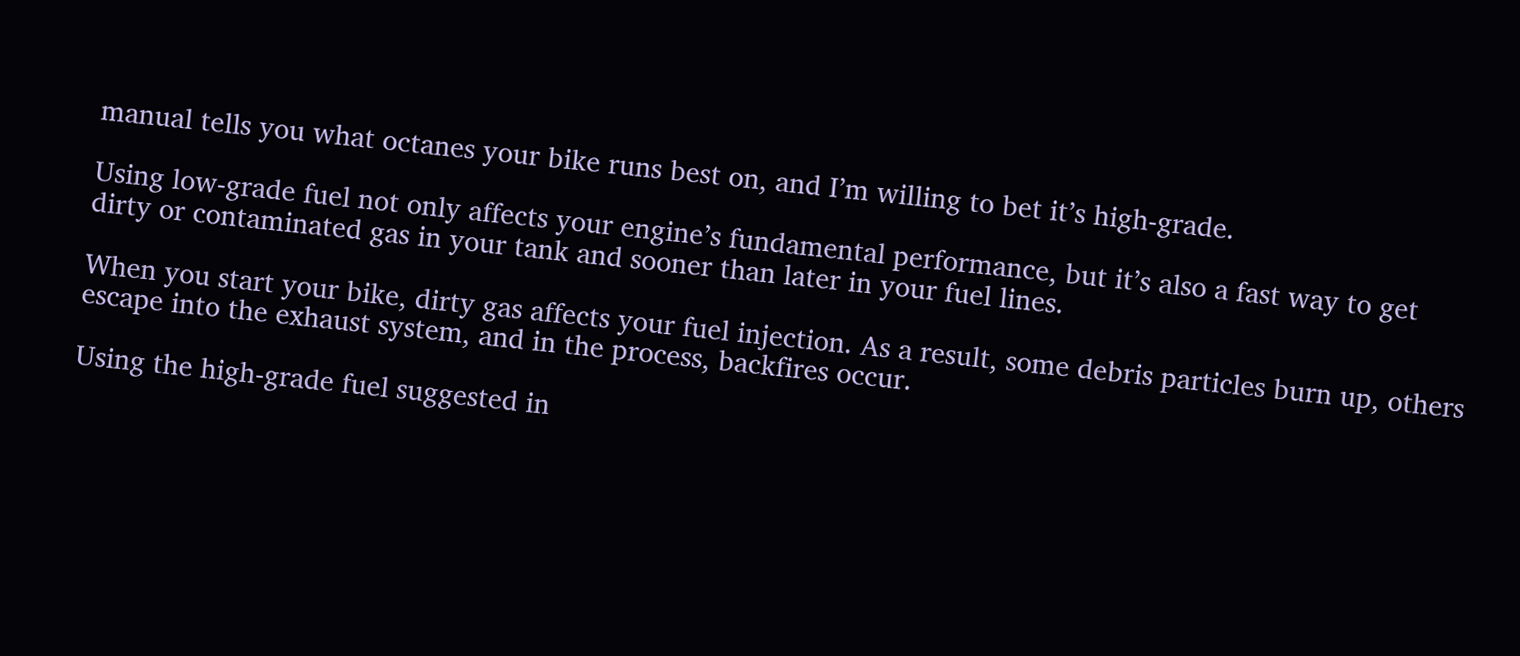manual tells you what octanes your bike runs best on, and I’m willing to bet it’s high-grade.

Using low-grade fuel not only affects your engine’s fundamental performance, but it’s also a fast way to get dirty or contaminated gas in your tank and sooner than later in your fuel lines.

When you start your bike, dirty gas affects your fuel injection. As a result, some debris particles burn up, others escape into the exhaust system, and in the process, backfires occur.

Using the high-grade fuel suggested in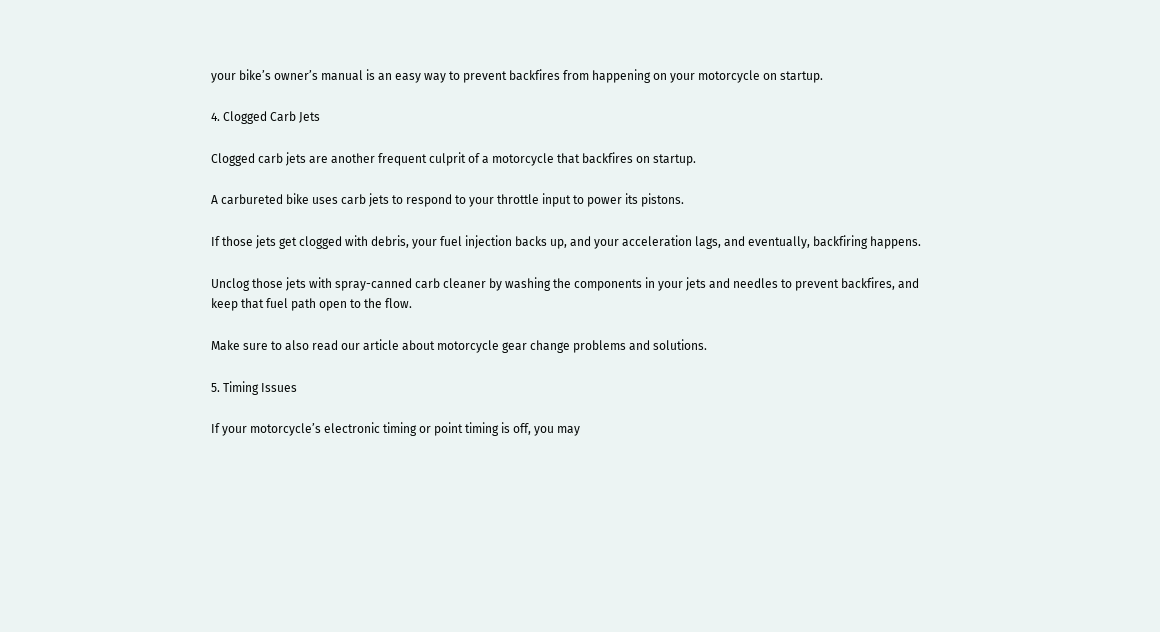your bike’s owner’s manual is an easy way to prevent backfires from happening on your motorcycle on startup.

4. Clogged Carb Jets

Clogged carb jets are another frequent culprit of a motorcycle that backfires on startup.

A carbureted bike uses carb jets to respond to your throttle input to power its pistons.

If those jets get clogged with debris, your fuel injection backs up, and your acceleration lags, and eventually, backfiring happens.

Unclog those jets with spray-canned carb cleaner by washing the components in your jets and needles to prevent backfires, and keep that fuel path open to the flow.

Make sure to also read our article about motorcycle gear change problems and solutions.

5. Timing Issues

If your motorcycle’s electronic timing or point timing is off, you may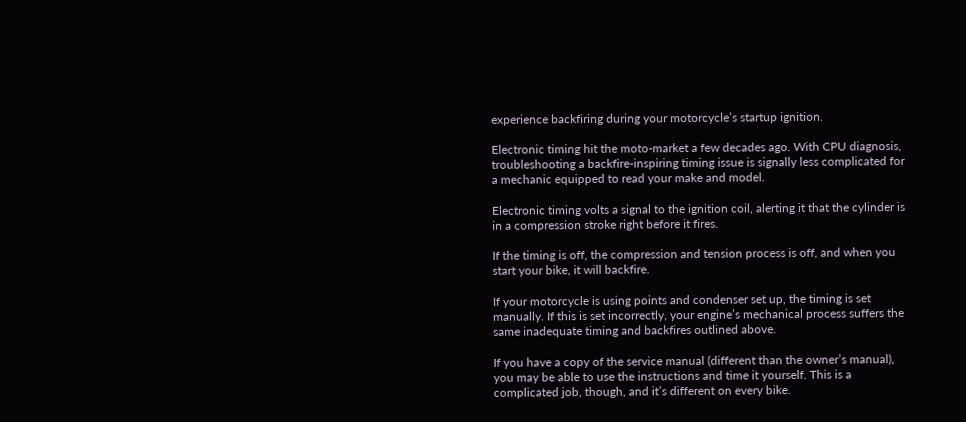experience backfiring during your motorcycle’s startup ignition.

Electronic timing hit the moto-market a few decades ago. With CPU diagnosis, troubleshooting a backfire-inspiring timing issue is signally less complicated for a mechanic equipped to read your make and model.

Electronic timing volts a signal to the ignition coil, alerting it that the cylinder is in a compression stroke right before it fires.

If the timing is off, the compression and tension process is off, and when you start your bike, it will backfire.

If your motorcycle is using points and condenser set up, the timing is set manually. If this is set incorrectly, your engine’s mechanical process suffers the same inadequate timing and backfires outlined above.

If you have a copy of the service manual (different than the owner’s manual), you may be able to use the instructions and time it yourself. This is a complicated job, though, and it’s different on every bike.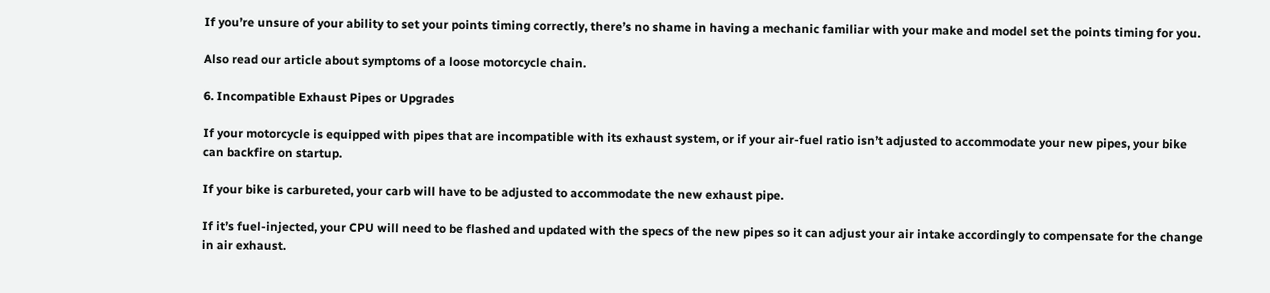If you’re unsure of your ability to set your points timing correctly, there’s no shame in having a mechanic familiar with your make and model set the points timing for you.

Also read our article about symptoms of a loose motorcycle chain.

6. Incompatible Exhaust Pipes or Upgrades

If your motorcycle is equipped with pipes that are incompatible with its exhaust system, or if your air-fuel ratio isn’t adjusted to accommodate your new pipes, your bike can backfire on startup.

If your bike is carbureted, your carb will have to be adjusted to accommodate the new exhaust pipe.

If it’s fuel-injected, your CPU will need to be flashed and updated with the specs of the new pipes so it can adjust your air intake accordingly to compensate for the change in air exhaust.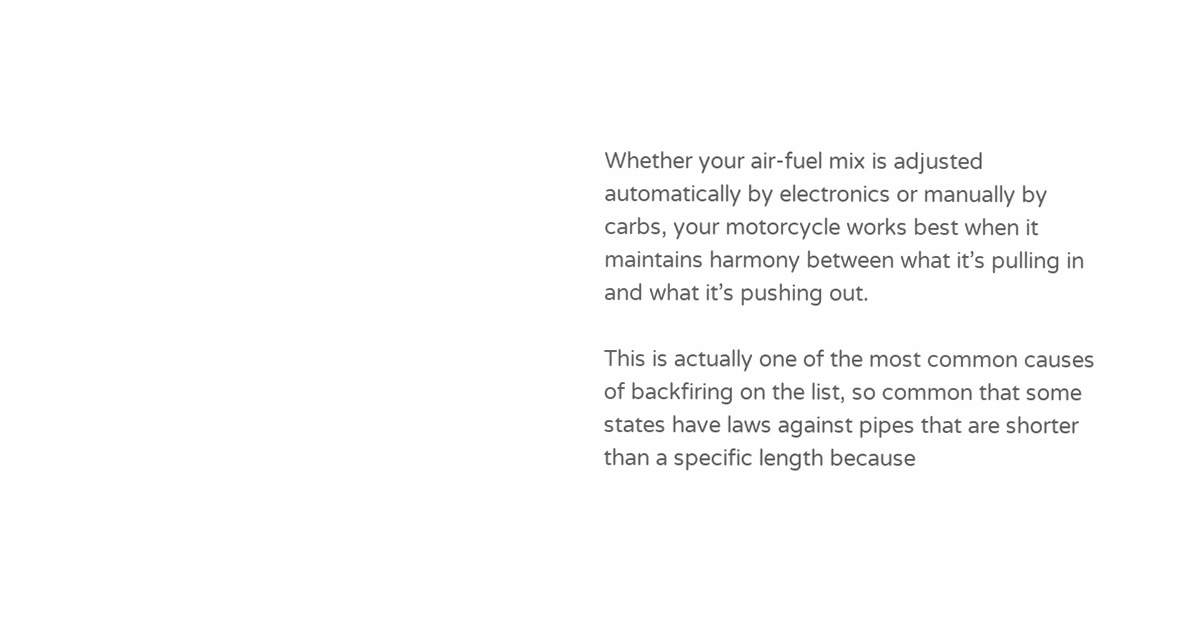Whether your air-fuel mix is adjusted automatically by electronics or manually by carbs, your motorcycle works best when it maintains harmony between what it’s pulling in and what it’s pushing out.

This is actually one of the most common causes of backfiring on the list, so common that some states have laws against pipes that are shorter than a specific length because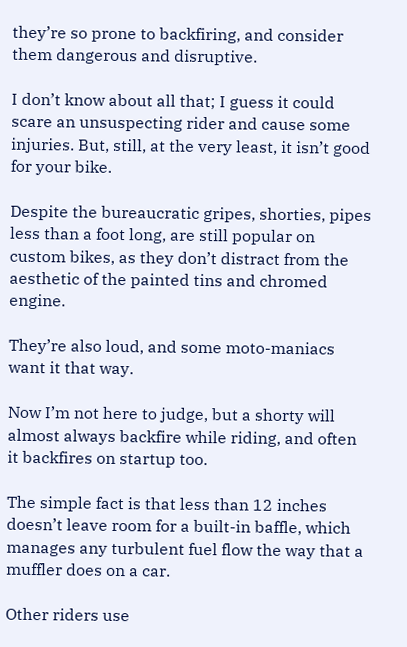they’re so prone to backfiring, and consider them dangerous and disruptive.

I don’t know about all that; I guess it could scare an unsuspecting rider and cause some injuries. But, still, at the very least, it isn’t good for your bike.

Despite the bureaucratic gripes, shorties, pipes less than a foot long, are still popular on custom bikes, as they don’t distract from the aesthetic of the painted tins and chromed engine.

They’re also loud, and some moto-maniacs want it that way.

Now I’m not here to judge, but a shorty will almost always backfire while riding, and often it backfires on startup too.

The simple fact is that less than 12 inches doesn’t leave room for a built-in baffle, which manages any turbulent fuel flow the way that a muffler does on a car.

Other riders use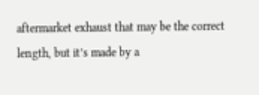aftermarket exhaust that may be the correct length, but it’s made by a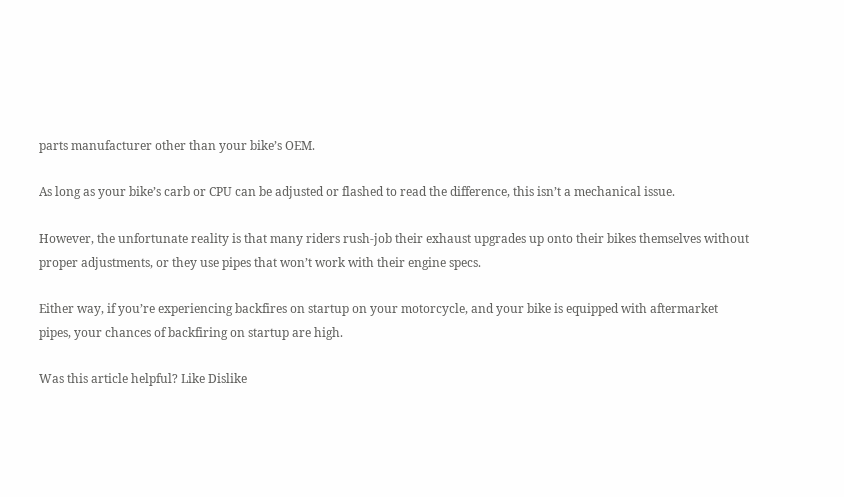parts manufacturer other than your bike’s OEM.

As long as your bike’s carb or CPU can be adjusted or flashed to read the difference, this isn’t a mechanical issue.

However, the unfortunate reality is that many riders rush-job their exhaust upgrades up onto their bikes themselves without proper adjustments, or they use pipes that won’t work with their engine specs.

Either way, if you’re experiencing backfires on startup on your motorcycle, and your bike is equipped with aftermarket pipes, your chances of backfiring on startup are high.

Was this article helpful? Like Dislike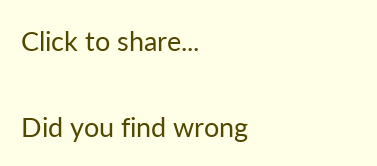Click to share...

Did you find wrong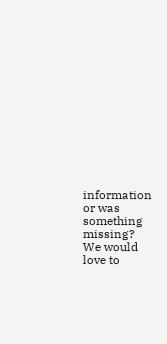information or was something missing?
We would love to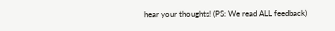hear your thoughts! (PS: We read ALL feedback)